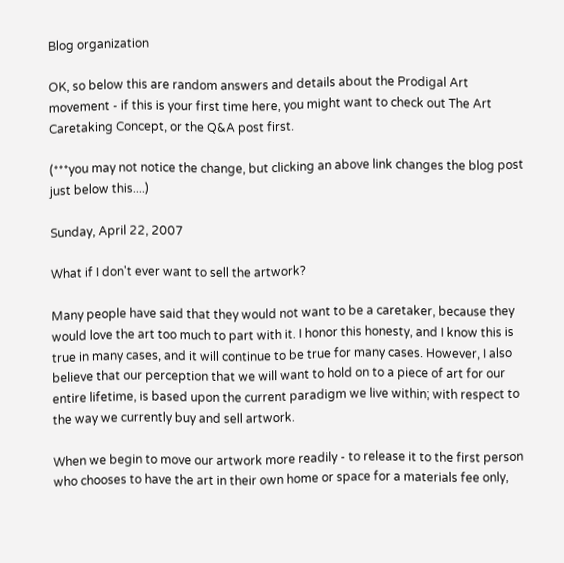Blog organization

OK, so below this are random answers and details about the Prodigal Art movement - if this is your first time here, you might want to check out The Art Caretaking Concept, or the Q&A post first.

(***you may not notice the change, but clicking an above link changes the blog post just below this....)

Sunday, April 22, 2007

What if I don't ever want to sell the artwork?

Many people have said that they would not want to be a caretaker, because they would love the art too much to part with it. I honor this honesty, and I know this is true in many cases, and it will continue to be true for many cases. However, I also believe that our perception that we will want to hold on to a piece of art for our entire lifetime, is based upon the current paradigm we live within; with respect to the way we currently buy and sell artwork.

When we begin to move our artwork more readily - to release it to the first person who chooses to have the art in their own home or space for a materials fee only,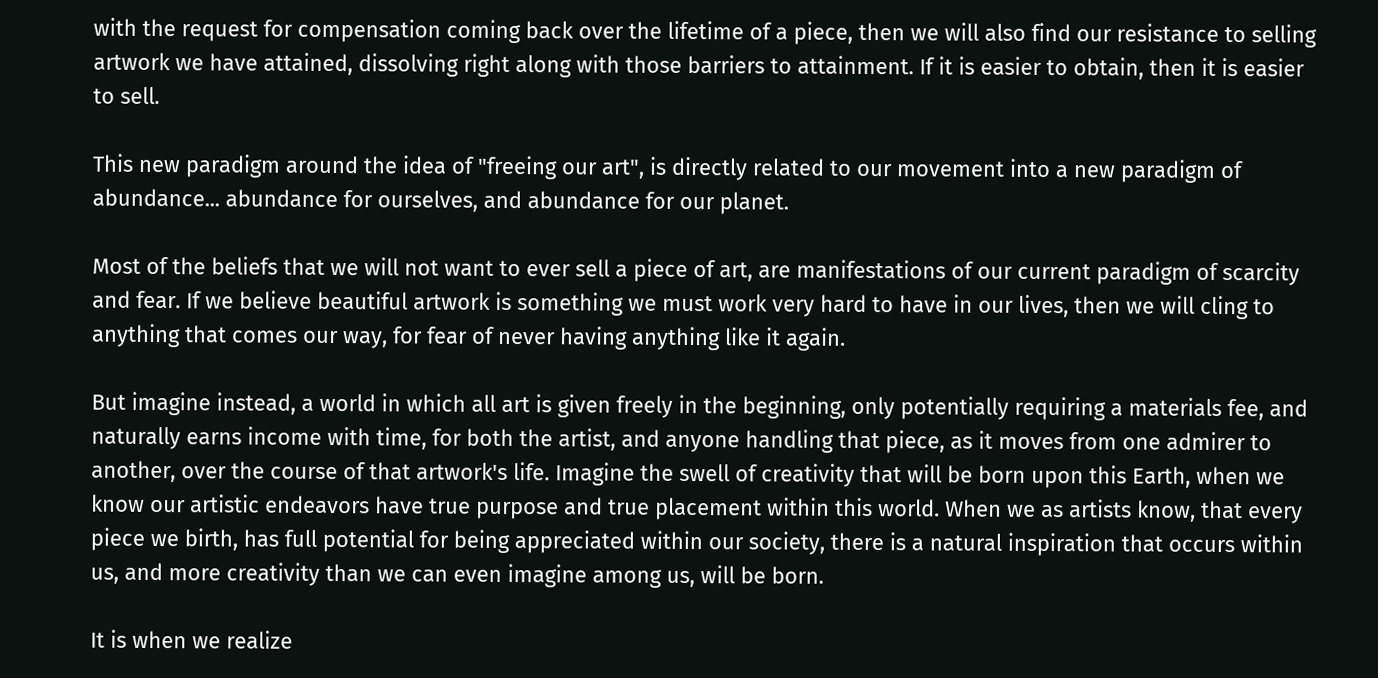with the request for compensation coming back over the lifetime of a piece, then we will also find our resistance to selling artwork we have attained, dissolving right along with those barriers to attainment. If it is easier to obtain, then it is easier to sell.

This new paradigm around the idea of "freeing our art", is directly related to our movement into a new paradigm of abundance... abundance for ourselves, and abundance for our planet.

Most of the beliefs that we will not want to ever sell a piece of art, are manifestations of our current paradigm of scarcity and fear. If we believe beautiful artwork is something we must work very hard to have in our lives, then we will cling to anything that comes our way, for fear of never having anything like it again.

But imagine instead, a world in which all art is given freely in the beginning, only potentially requiring a materials fee, and naturally earns income with time, for both the artist, and anyone handling that piece, as it moves from one admirer to another, over the course of that artwork's life. Imagine the swell of creativity that will be born upon this Earth, when we know our artistic endeavors have true purpose and true placement within this world. When we as artists know, that every piece we birth, has full potential for being appreciated within our society, there is a natural inspiration that occurs within us, and more creativity than we can even imagine among us, will be born.

It is when we realize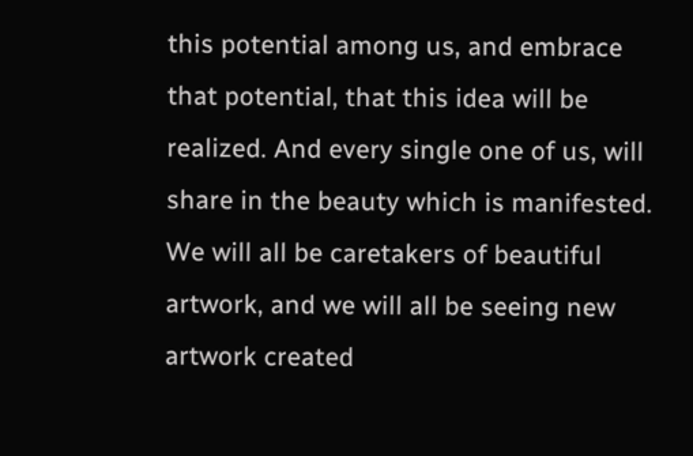this potential among us, and embrace that potential, that this idea will be realized. And every single one of us, will share in the beauty which is manifested. We will all be caretakers of beautiful artwork, and we will all be seeing new artwork created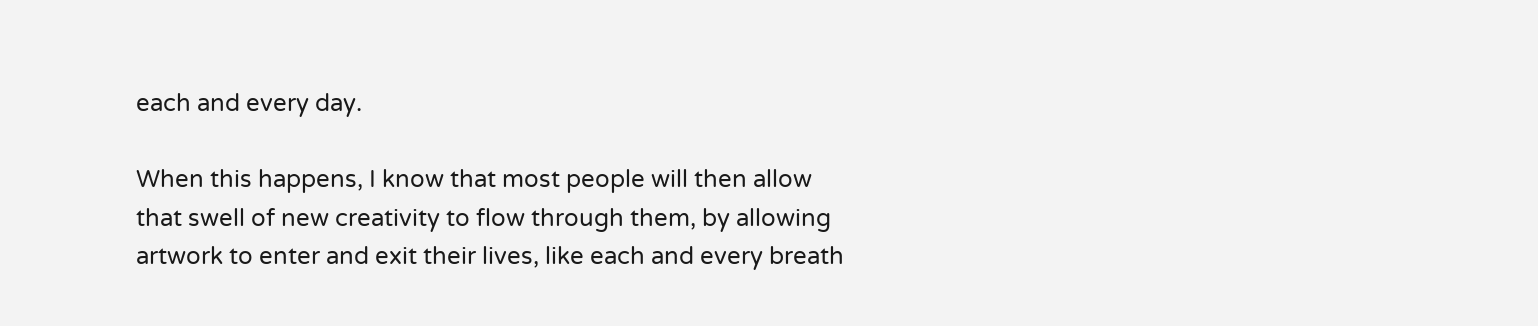each and every day.

When this happens, I know that most people will then allow that swell of new creativity to flow through them, by allowing artwork to enter and exit their lives, like each and every breath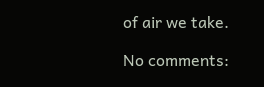of air we take.

No comments: